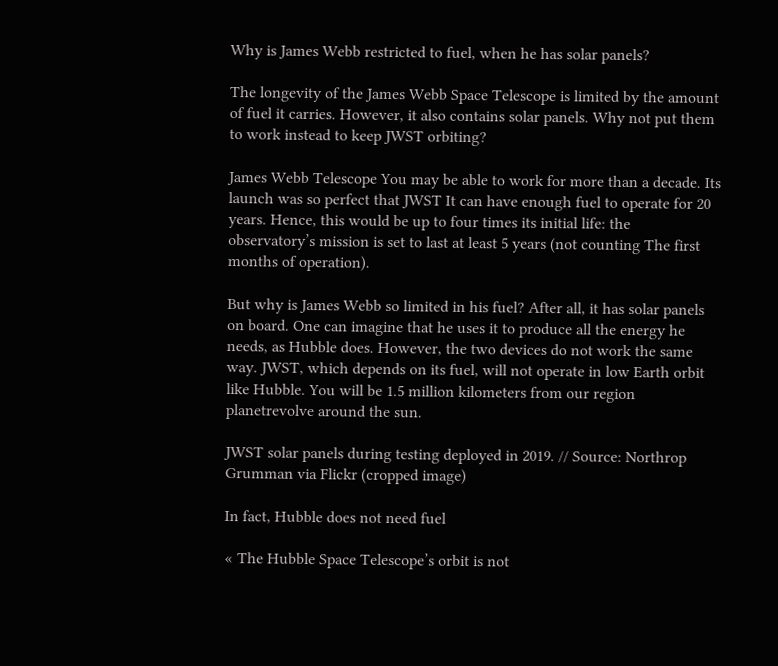Why is James Webb restricted to fuel, when he has solar panels?

The longevity of the James Webb Space Telescope is limited by the amount of fuel it carries. However, it also contains solar panels. Why not put them to work instead to keep JWST orbiting?

James Webb Telescope You may be able to work for more than a decade. Its launch was so perfect that JWST It can have enough fuel to operate for 20 years. Hence, this would be up to four times its initial life: the observatory’s mission is set to last at least 5 years (not counting The first months of operation).

But why is James Webb so limited in his fuel? After all, it has solar panels on board. One can imagine that he uses it to produce all the energy he needs, as Hubble does. However, the two devices do not work the same way. JWST, which depends on its fuel, will not operate in low Earth orbit like Hubble. You will be 1.5 million kilometers from our region planetrevolve around the sun.

JWST solar panels during testing deployed in 2019. // Source: Northrop Grumman via Flickr (cropped image)

In fact, Hubble does not need fuel

« The Hubble Space Telescope’s orbit is not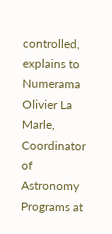controlled, explains to Numerama Olivier La Marle, Coordinator of Astronomy Programs at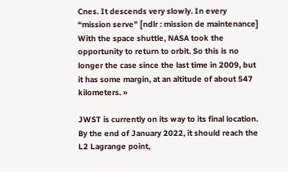Cnes. It descends very slowly. In every “mission serve” [ndlr : mission de maintenance] With the space shuttle, NASA took the opportunity to return to orbit. So this is no longer the case since the last time in 2009, but it has some margin, at an altitude of about 547 kilometers. »

JWST is currently on its way to its final location. By the end of January 2022, it should reach the L2 Lagrange point,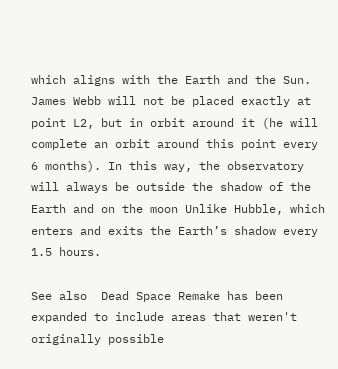which aligns with the Earth and the Sun. James Webb will not be placed exactly at point L2, but in orbit around it (he will complete an orbit around this point every 6 months). In this way, the observatory will always be outside the shadow of the Earth and on the moon Unlike Hubble, which enters and exits the Earth’s shadow every 1.5 hours.

See also  Dead Space Remake has been expanded to include areas that weren't originally possible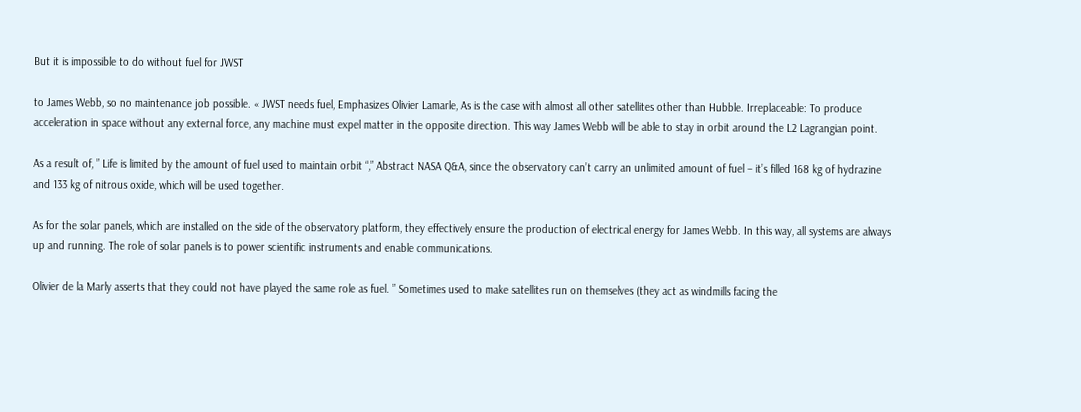But it is impossible to do without fuel for JWST

to James Webb, so no maintenance job possible. « JWST needs fuel, Emphasizes Olivier Lamarle, As is the case with almost all other satellites other than Hubble. Irreplaceable: To produce acceleration in space without any external force, any machine must expel matter in the opposite direction. This way James Webb will be able to stay in orbit around the L2 Lagrangian point.

As a result of, ” Life is limited by the amount of fuel used to maintain orbit “,” Abstract NASA Q&A, since the observatory can’t carry an unlimited amount of fuel – it’s filled 168 kg of hydrazine and 133 kg of nitrous oxide, which will be used together.

As for the solar panels, which are installed on the side of the observatory platform, they effectively ensure the production of electrical energy for James Webb. In this way, all systems are always up and running. The role of solar panels is to power scientific instruments and enable communications.

Olivier de la Marly asserts that they could not have played the same role as fuel. ” Sometimes used to make satellites run on themselves (they act as windmills facing the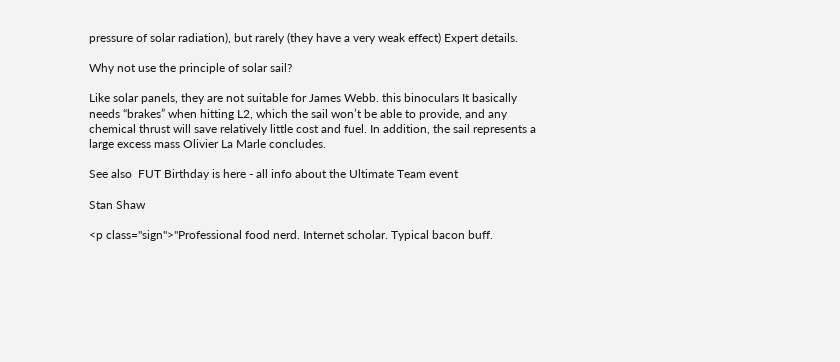pressure of solar radiation), but rarely (they have a very weak effect) Expert details.

Why not use the principle of solar sail?

Like solar panels, they are not suitable for James Webb. this binoculars It basically needs “brakes” when hitting L2, which the sail won’t be able to provide, and any chemical thrust will save relatively little cost and fuel. In addition, the sail represents a large excess mass Olivier La Marle concludes.

See also  FUT Birthday is here - all info about the Ultimate Team event

Stan Shaw

<p class="sign">"Professional food nerd. Internet scholar. Typical bacon buff.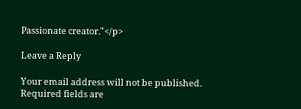Passionate creator."</p>

Leave a Reply

Your email address will not be published. Required fields are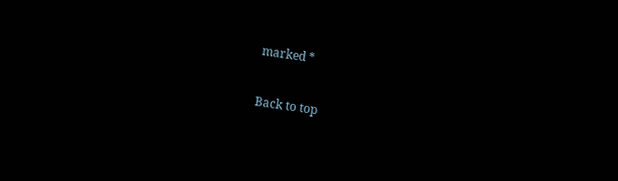marked *

Back to top